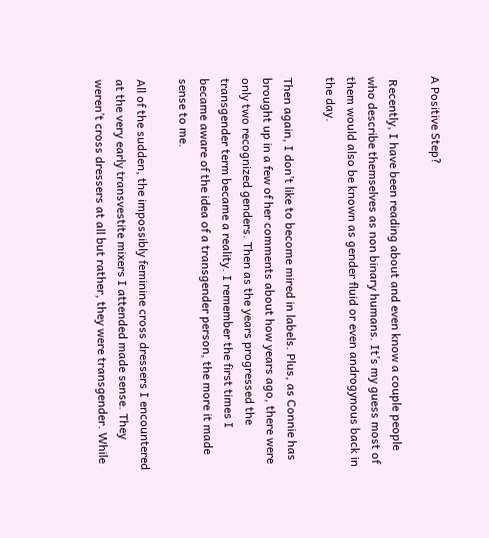A Positive Step?

 Recently, I have been reading about and even know a couple people who describe themselves as non binary humans. It’s my guess most of them would also be known as gender fluid or even androgynous back in the day.

Then again, I don’t like to become mired in labels. Plus, as Connie has brought up in a few of her comments about how years ago, there were only two recognized genders. Then as the years progressed the transgender term became a reality. I remember the first times I became aware of the idea of a transgender person, the more it made sense to me.

All of the sudden, the impossibly feminine cross dressers I encountered at the very early transvestite mixers I attended made sense. They weren’t cross dressers at all but rather, they were transgender. While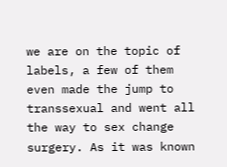we are on the topic of labels, a few of them even made the jump to transsexual and went all the way to sex change surgery. As it was known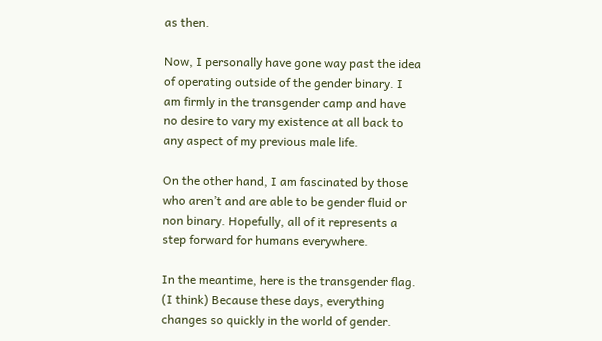as then.

Now, I personally have gone way past the idea of operating outside of the gender binary. I am firmly in the transgender camp and have no desire to vary my existence at all back to any aspect of my previous male life.

On the other hand, I am fascinated by those who aren’t and are able to be gender fluid or non binary. Hopefully, all of it represents a step forward for humans everywhere.

In the meantime, here is the transgender flag. (I think) Because these days, everything changes so quickly in the world of gender.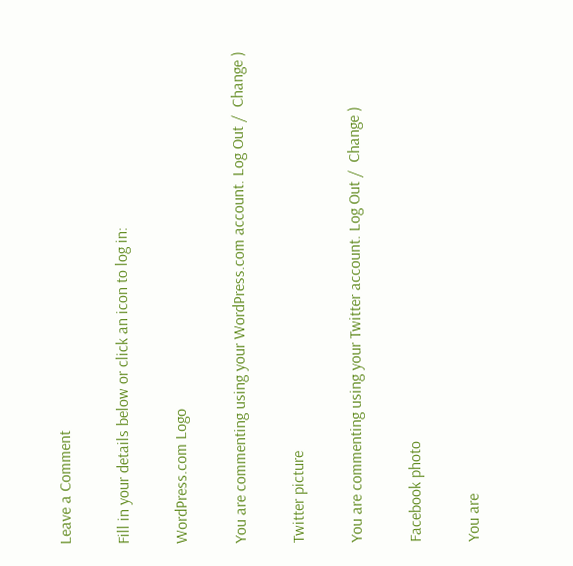Leave a Comment

Fill in your details below or click an icon to log in:

WordPress.com Logo

You are commenting using your WordPress.com account. Log Out /  Change )

Twitter picture

You are commenting using your Twitter account. Log Out /  Change )

Facebook photo

You are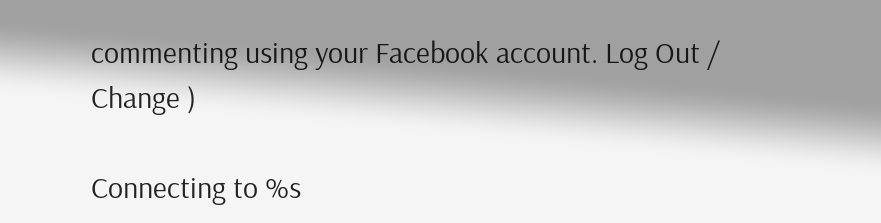commenting using your Facebook account. Log Out /  Change )

Connecting to %s